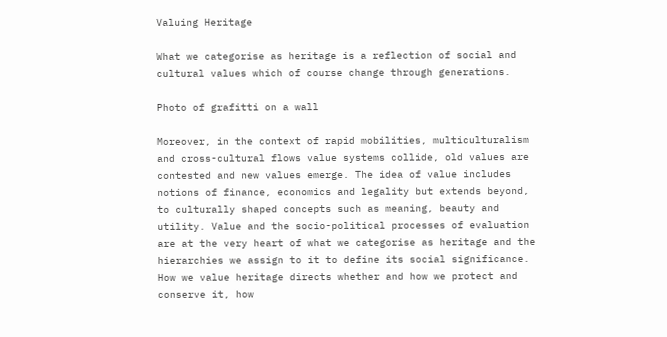Valuing Heritage

What we categorise as heritage is a reflection of social and cultural values which of course change through generations.

Photo of grafitti on a wall

Moreover, in the context of rapid mobilities, multiculturalism and cross-cultural flows value systems collide, old values are contested and new values emerge. The idea of value includes notions of finance, economics and legality but extends beyond, to culturally shaped concepts such as meaning, beauty and utility. Value and the socio-political processes of evaluation are at the very heart of what we categorise as heritage and the hierarchies we assign to it to define its social significance. How we value heritage directs whether and how we protect and conserve it, how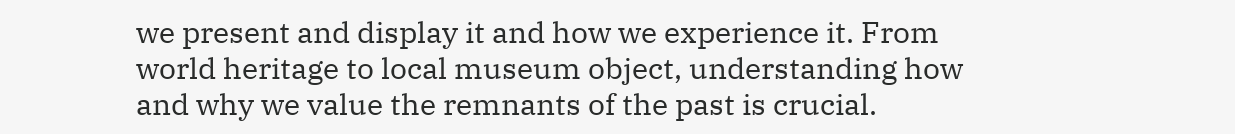we present and display it and how we experience it. From world heritage to local museum object, understanding how and why we value the remnants of the past is crucial.